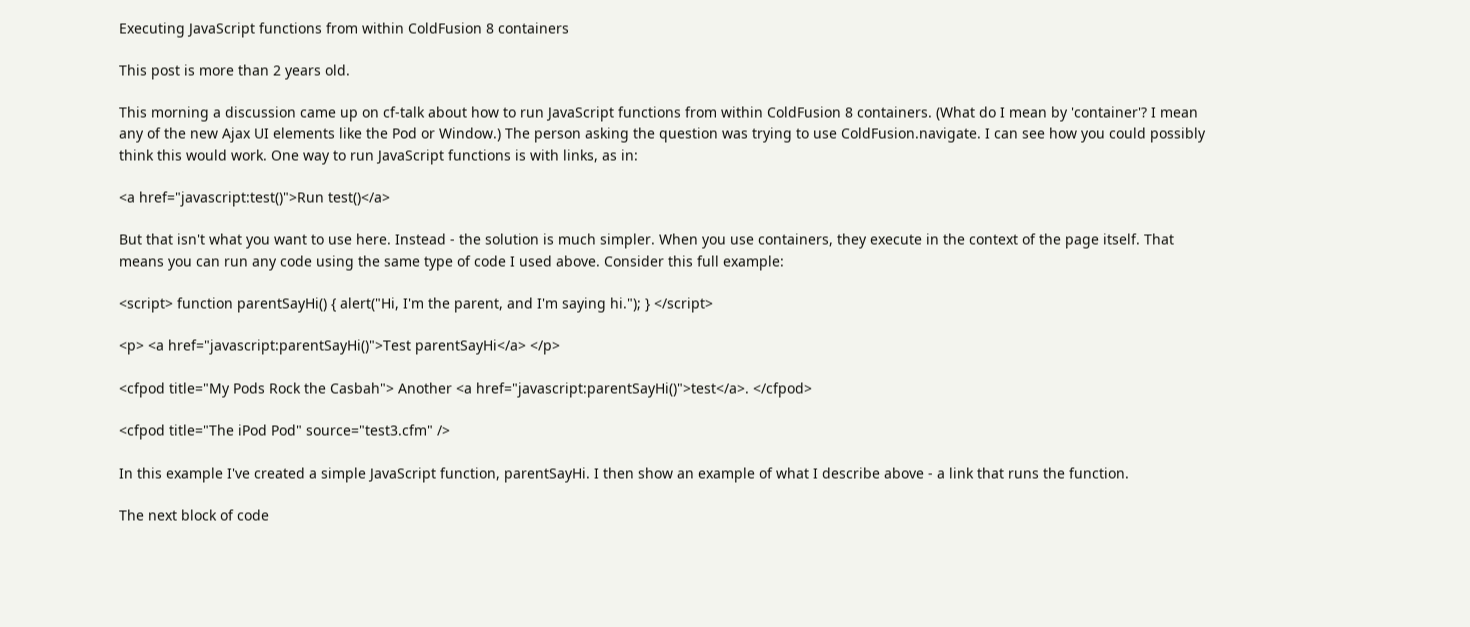Executing JavaScript functions from within ColdFusion 8 containers

This post is more than 2 years old.

This morning a discussion came up on cf-talk about how to run JavaScript functions from within ColdFusion 8 containers. (What do I mean by 'container'? I mean any of the new Ajax UI elements like the Pod or Window.) The person asking the question was trying to use ColdFusion.navigate. I can see how you could possibly think this would work. One way to run JavaScript functions is with links, as in:

<a href="javascript:test()">Run test()</a>

But that isn't what you want to use here. Instead - the solution is much simpler. When you use containers, they execute in the context of the page itself. That means you can run any code using the same type of code I used above. Consider this full example:

<script> function parentSayHi() { alert("Hi, I'm the parent, and I'm saying hi."); } </script>

<p> <a href="javascript:parentSayHi()">Test parentSayHi</a> </p>

<cfpod title="My Pods Rock the Casbah"> Another <a href="javascript:parentSayHi()">test</a>. </cfpod>

<cfpod title="The iPod Pod" source="test3.cfm" />

In this example I've created a simple JavaScript function, parentSayHi. I then show an example of what I describe above - a link that runs the function.

The next block of code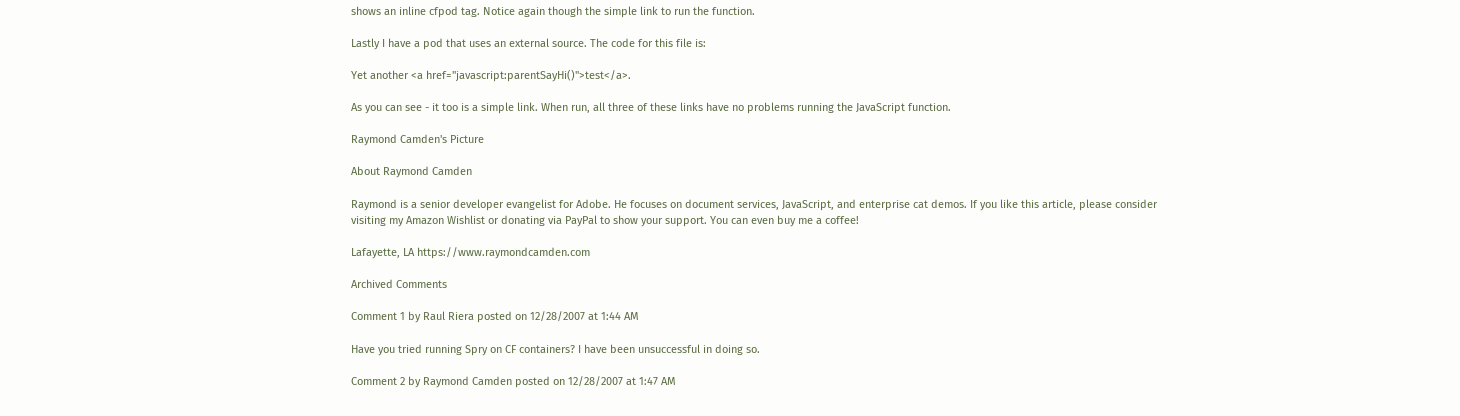shows an inline cfpod tag. Notice again though the simple link to run the function.

Lastly I have a pod that uses an external source. The code for this file is:

Yet another <a href="javascript:parentSayHi()">test</a>.

As you can see - it too is a simple link. When run, all three of these links have no problems running the JavaScript function.

Raymond Camden's Picture

About Raymond Camden

Raymond is a senior developer evangelist for Adobe. He focuses on document services, JavaScript, and enterprise cat demos. If you like this article, please consider visiting my Amazon Wishlist or donating via PayPal to show your support. You can even buy me a coffee!

Lafayette, LA https://www.raymondcamden.com

Archived Comments

Comment 1 by Raul Riera posted on 12/28/2007 at 1:44 AM

Have you tried running Spry on CF containers? I have been unsuccessful in doing so.

Comment 2 by Raymond Camden posted on 12/28/2007 at 1:47 AM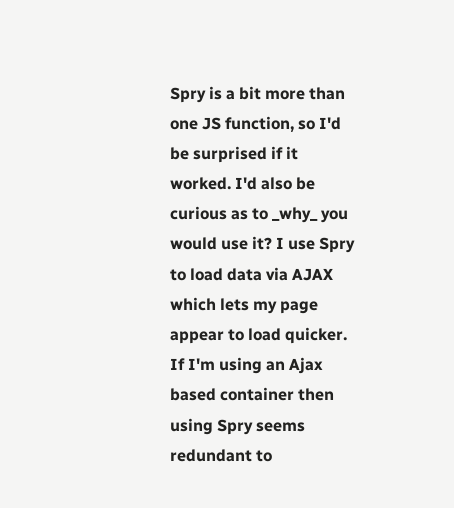Spry is a bit more than one JS function, so I'd be surprised if it worked. I'd also be curious as to _why_ you would use it? I use Spry to load data via AJAX which lets my page appear to load quicker. If I'm using an Ajax based container then using Spry seems redundant to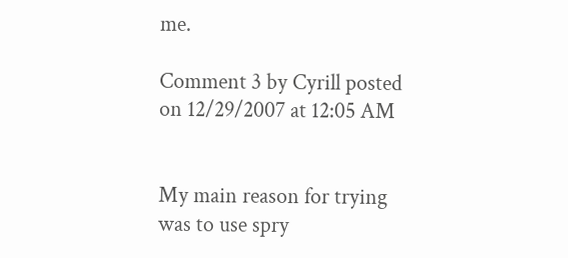me.

Comment 3 by Cyrill posted on 12/29/2007 at 12:05 AM


My main reason for trying was to use spry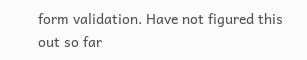form validation. Have not figured this out so far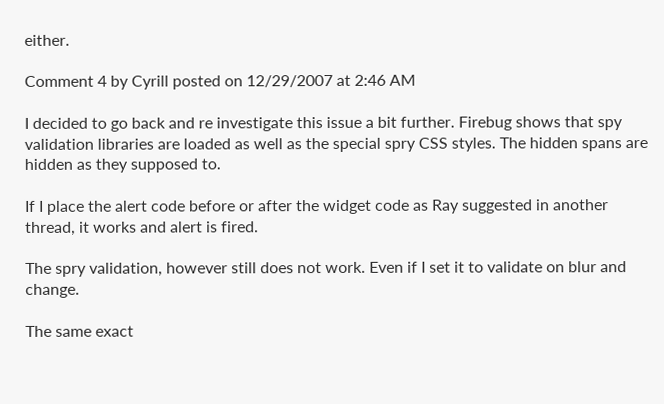either.

Comment 4 by Cyrill posted on 12/29/2007 at 2:46 AM

I decided to go back and re investigate this issue a bit further. Firebug shows that spy validation libraries are loaded as well as the special spry CSS styles. The hidden spans are hidden as they supposed to.

If I place the alert code before or after the widget code as Ray suggested in another thread, it works and alert is fired.

The spry validation, however still does not work. Even if I set it to validate on blur and change.

The same exact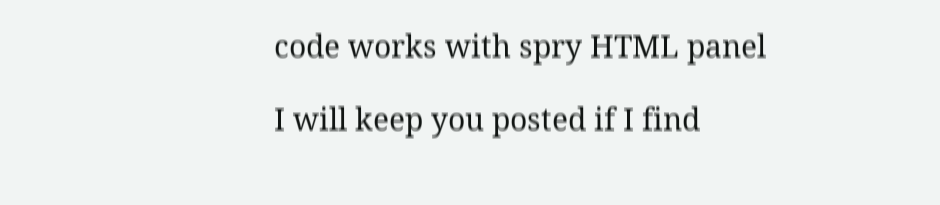code works with spry HTML panel

I will keep you posted if I find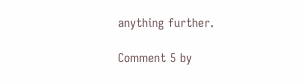anything further.

Comment 5 by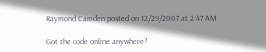Raymond Camden posted on 12/29/2007 at 2:47 AM

Got the code online anywhere?